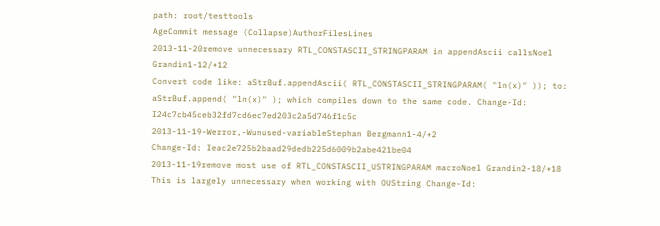path: root/testtools
AgeCommit message (Collapse)AuthorFilesLines
2013-11-20remove unnecessary RTL_CONSTASCII_STRINGPARAM in appendAscii callsNoel Grandin1-12/+12
Convert code like: aStrBuf.appendAscii( RTL_CONSTASCII_STRINGPARAM( "ln(x)" )); to: aStrBuf.append( "ln(x)" ); which compiles down to the same code. Change-Id: I24c7cb45ceb32fd7cd6ec7ed203c2a5d746f1c5c
2013-11-19-Werror,-Wunused-variableStephan Bergmann1-4/+2
Change-Id: Ieac2e725b2baad29dedb225d6009b2abe421be04
2013-11-19remove most use of RTL_CONSTASCII_USTRINGPARAM macroNoel Grandin2-18/+18
This is largely unnecessary when working with OUString Change-Id: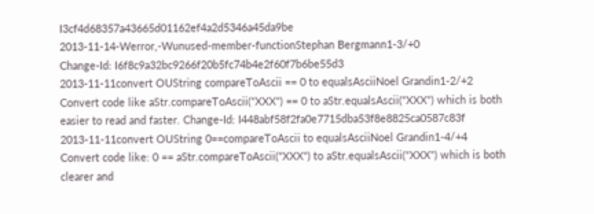I3cf4d68357a43665d01162ef4a2d5346a45da9be
2013-11-14-Werror,-Wunused-member-functionStephan Bergmann1-3/+0
Change-Id: I6f8c9a32bc9266f20b5fc74b4e2f60f7b6be55d3
2013-11-11convert OUString compareToAscii == 0 to equalsAsciiNoel Grandin1-2/+2
Convert code like aStr.compareToAscii("XXX") == 0 to aStr.equalsAscii("XXX") which is both easier to read and faster. Change-Id: I448abf58f2fa0e7715dba53f8e8825ca0587c83f
2013-11-11convert OUString 0==compareToAscii to equalsAsciiNoel Grandin1-4/+4
Convert code like: 0 == aStr.compareToAscii("XXX") to aStr.equalsAscii("XXX") which is both clearer and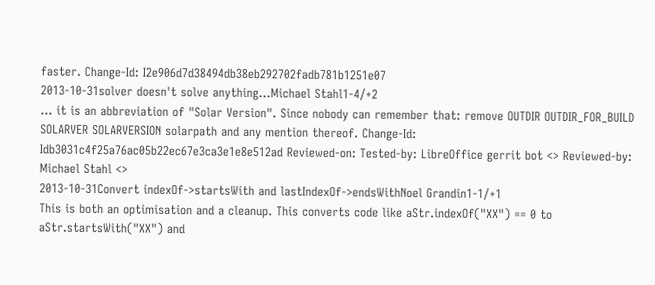faster. Change-Id: I2e906d7d38494db38eb292702fadb781b1251e07
2013-10-31solver doesn't solve anything...Michael Stahl1-4/+2
... it is an abbreviation of "Solar Version". Since nobody can remember that: remove OUTDIR OUTDIR_FOR_BUILD SOLARVER SOLARVERSION solarpath and any mention thereof. Change-Id: Idb3031c4f25a76ac05b22ec67e3ca3e1e8e512ad Reviewed-on: Tested-by: LibreOffice gerrit bot <> Reviewed-by: Michael Stahl <>
2013-10-31Convert indexOf->startsWith and lastIndexOf->endsWithNoel Grandin1-1/+1
This is both an optimisation and a cleanup. This converts code like aStr.indexOf("XX") == 0 to aStr.startsWith("XX") and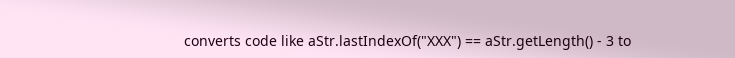converts code like aStr.lastIndexOf("XXX") == aStr.getLength() - 3 to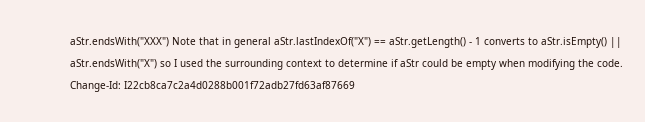aStr.endsWith("XXX") Note that in general aStr.lastIndexOf("X") == aStr.getLength() - 1 converts to aStr.isEmpty() || aStr.endsWith("X") so I used the surrounding context to determine if aStr could be empty when modifying the code. Change-Id: I22cb8ca7c2a4d0288b001f72adb27fd63af87669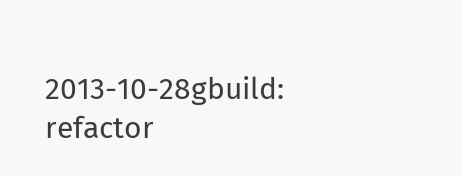2013-10-28gbuild: refactor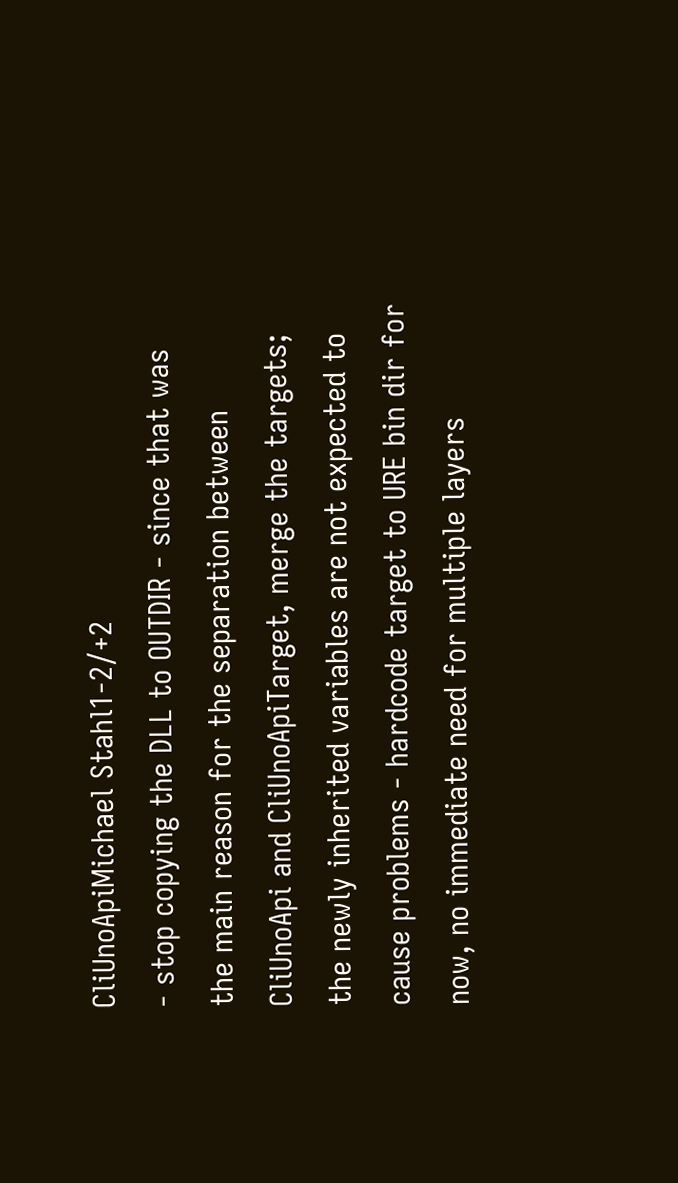CliUnoApiMichael Stahl1-2/+2
- stop copying the DLL to OUTDIR - since that was the main reason for the separation between CliUnoApi and CliUnoApiTarget, merge the targets; the newly inherited variables are not expected to cause problems - hardcode target to URE bin dir for now, no immediate need for multiple layers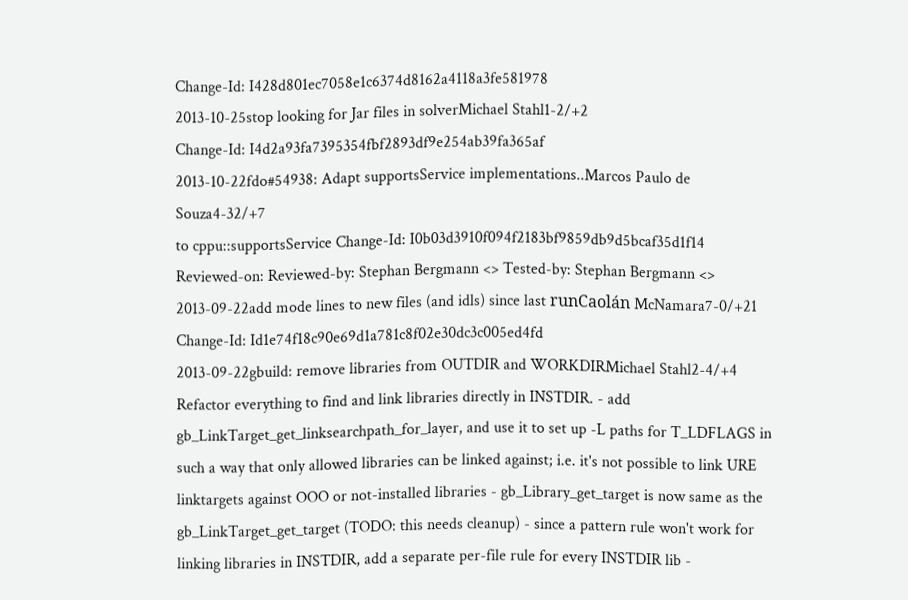Change-Id: I428d801ec7058e1c6374d8162a4118a3fe581978
2013-10-25stop looking for Jar files in solverMichael Stahl1-2/+2
Change-Id: I4d2a93fa7395354fbf2893df9e254ab39fa365af
2013-10-22fdo#54938: Adapt supportsService implementations..Marcos Paulo de Souza4-32/+7
to cppu::supportsService Change-Id: I0b03d3910f094f2183bf9859db9d5bcaf35d1f14 Reviewed-on: Reviewed-by: Stephan Bergmann <> Tested-by: Stephan Bergmann <>
2013-09-22add mode lines to new files (and idls) since last runCaolán McNamara7-0/+21
Change-Id: Id1e74f18c90e69d1a781c8f02e30dc3c005ed4fd
2013-09-22gbuild: remove libraries from OUTDIR and WORKDIRMichael Stahl2-4/+4
Refactor everything to find and link libraries directly in INSTDIR. - add gb_LinkTarget_get_linksearchpath_for_layer, and use it to set up -L paths for T_LDFLAGS in such a way that only allowed libraries can be linked against; i.e. it's not possible to link URE linktargets against OOO or not-installed libraries - gb_Library_get_target is now same as the gb_LinkTarget_get_target (TODO: this needs cleanup) - since a pattern rule won't work for linking libraries in INSTDIR, add a separate per-file rule for every INSTDIR lib -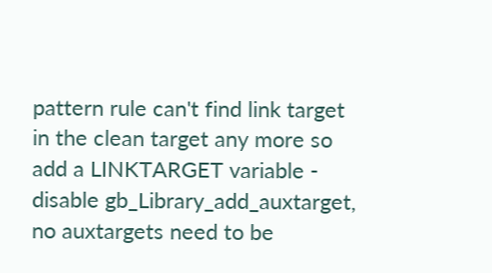pattern rule can't find link target in the clean target any more so add a LINKTARGET variable - disable gb_Library_add_auxtarget, no auxtargets need to be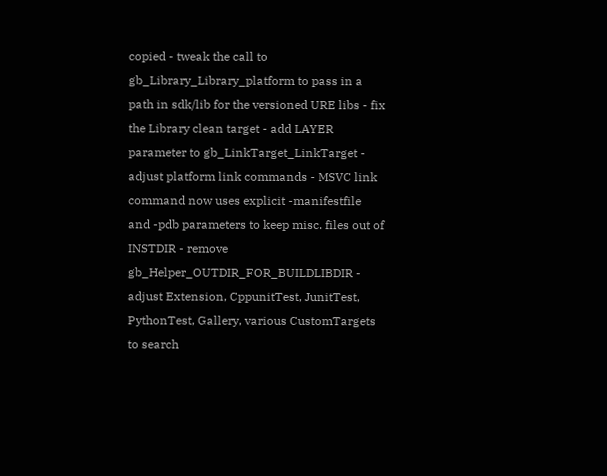copied - tweak the call to gb_Library_Library_platform to pass in a path in sdk/lib for the versioned URE libs - fix the Library clean target - add LAYER parameter to gb_LinkTarget_LinkTarget - adjust platform link commands - MSVC link command now uses explicit -manifestfile and -pdb parameters to keep misc. files out of INSTDIR - remove gb_Helper_OUTDIR_FOR_BUILDLIBDIR - adjust Extension, CppunitTest, JunitTest, PythonTest, Gallery, various CustomTargets to search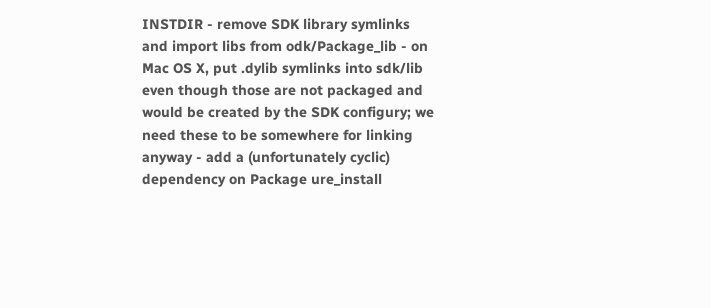INSTDIR - remove SDK library symlinks and import libs from odk/Package_lib - on Mac OS X, put .dylib symlinks into sdk/lib even though those are not packaged and would be created by the SDK configury; we need these to be somewhere for linking anyway - add a (unfortunately cyclic) dependency on Package ure_install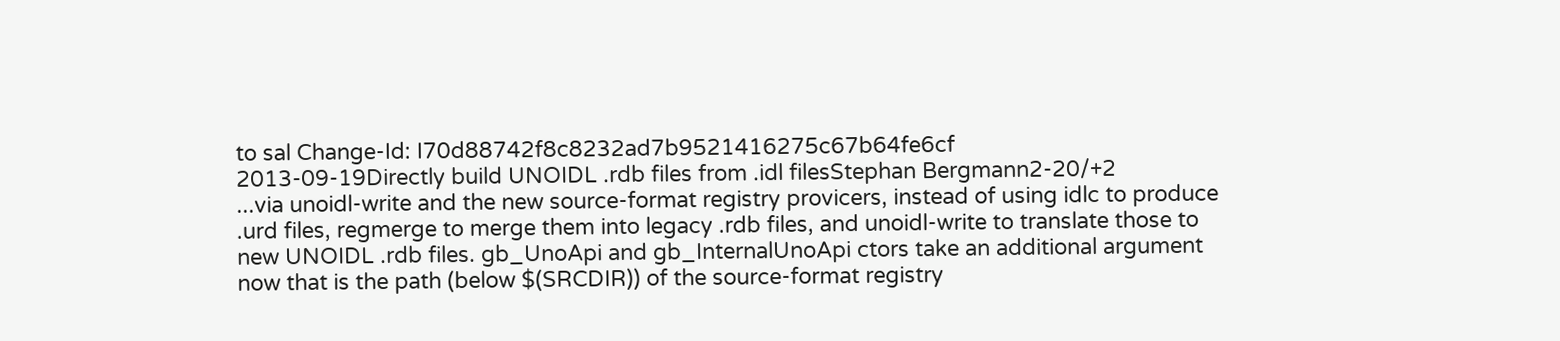to sal Change-Id: I70d88742f8c8232ad7b9521416275c67b64fe6cf
2013-09-19Directly build UNOIDL .rdb files from .idl filesStephan Bergmann2-20/+2
...via unoidl-write and the new source-format registry provicers, instead of using idlc to produce .urd files, regmerge to merge them into legacy .rdb files, and unoidl-write to translate those to new UNOIDL .rdb files. gb_UnoApi and gb_InternalUnoApi ctors take an additional argument now that is the path (below $(SRCDIR)) of the source-format registry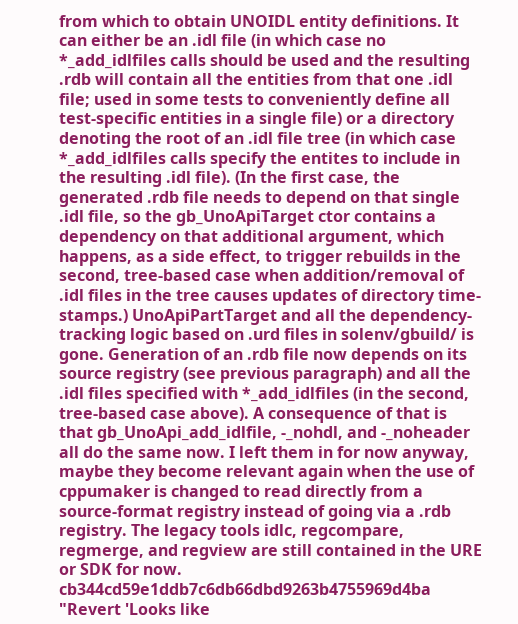from which to obtain UNOIDL entity definitions. It can either be an .idl file (in which case no *_add_idlfiles calls should be used and the resulting .rdb will contain all the entities from that one .idl file; used in some tests to conveniently define all test-specific entities in a single file) or a directory denoting the root of an .idl file tree (in which case *_add_idlfiles calls specify the entites to include in the resulting .idl file). (In the first case, the generated .rdb file needs to depend on that single .idl file, so the gb_UnoApiTarget ctor contains a dependency on that additional argument, which happens, as a side effect, to trigger rebuilds in the second, tree-based case when addition/removal of .idl files in the tree causes updates of directory time-stamps.) UnoApiPartTarget and all the dependency-tracking logic based on .urd files in solenv/gbuild/ is gone. Generation of an .rdb file now depends on its source registry (see previous paragraph) and all the .idl files specified with *_add_idlfiles (in the second, tree-based case above). A consequence of that is that gb_UnoApi_add_idlfile, -_nohdl, and -_noheader all do the same now. I left them in for now anyway, maybe they become relevant again when the use of cppumaker is changed to read directly from a source-format registry instead of going via a .rdb registry. The legacy tools idlc, regcompare, regmerge, and regview are still contained in the URE or SDK for now. cb344cd59e1ddb7c6db66dbd9263b4755969d4ba "Revert 'Looks like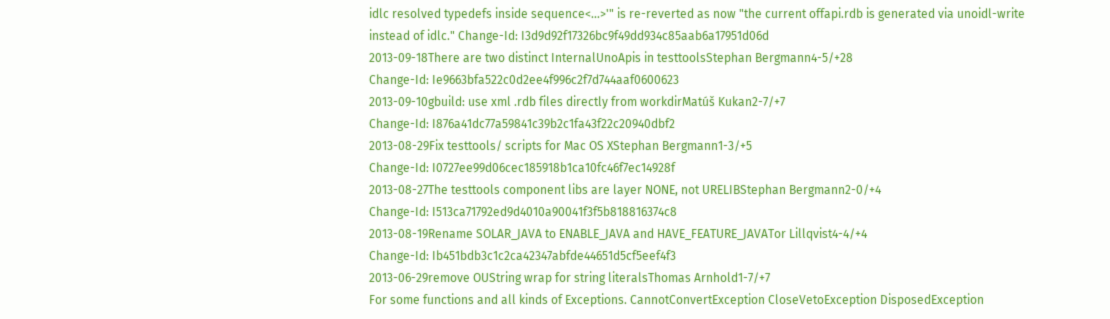idlc resolved typedefs inside sequence<...>'" is re-reverted as now "the current offapi.rdb is generated via unoidl-write instead of idlc." Change-Id: I3d9d92f17326bc9f49dd934c85aab6a17951d06d
2013-09-18There are two distinct InternalUnoApis in testtoolsStephan Bergmann4-5/+28
Change-Id: Ie9663bfa522c0d2ee4f996c2f7d744aaf0600623
2013-09-10gbuild: use xml .rdb files directly from workdirMatúš Kukan2-7/+7
Change-Id: I876a41dc77a59841c39b2c1fa43f22c20940dbf2
2013-08-29Fix testtools/ scripts for Mac OS XStephan Bergmann1-3/+5
Change-Id: I0727ee99d06cec185918b1ca10fc46f7ec14928f
2013-08-27The testtools component libs are layer NONE, not URELIBStephan Bergmann2-0/+4
Change-Id: I513ca71792ed9d4010a90041f3f5b818816374c8
2013-08-19Rename SOLAR_JAVA to ENABLE_JAVA and HAVE_FEATURE_JAVATor Lillqvist4-4/+4
Change-Id: Ib451bdb3c1c2ca42347abfde44651d5cf5eef4f3
2013-06-29remove OUString wrap for string literalsThomas Arnhold1-7/+7
For some functions and all kinds of Exceptions. CannotConvertException CloseVetoException DisposedException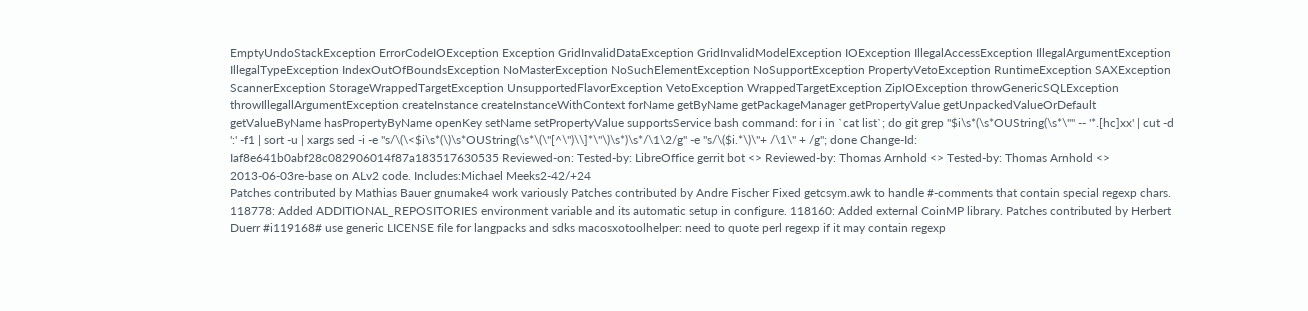EmptyUndoStackException ErrorCodeIOException Exception GridInvalidDataException GridInvalidModelException IOException IllegalAccessException IllegalArgumentException IllegalTypeException IndexOutOfBoundsException NoMasterException NoSuchElementException NoSupportException PropertyVetoException RuntimeException SAXException ScannerException StorageWrappedTargetException UnsupportedFlavorException VetoException WrappedTargetException ZipIOException throwGenericSQLException throwIllegallArgumentException createInstance createInstanceWithContext forName getByName getPackageManager getPropertyValue getUnpackedValueOrDefault getValueByName hasPropertyByName openKey setName setPropertyValue supportsService bash command: for i in `cat list`; do git grep "$i\s*(\s*OUString(\s*\"" -- '*.[hc]xx' | cut -d ':' -f1 | sort -u | xargs sed -i -e "s/\(\<$i\s*(\)\s*OUString(\s*\(\"[^\")\\]*\"\)\s*)\s*/\1\2/g" -e "s/\($i.*\)\"+ /\1\" + /g"; done Change-Id: Iaf8e641b0abf28c082906014f87a183517630535 Reviewed-on: Tested-by: LibreOffice gerrit bot <> Reviewed-by: Thomas Arnhold <> Tested-by: Thomas Arnhold <>
2013-06-03re-base on ALv2 code. Includes:Michael Meeks2-42/+24
Patches contributed by Mathias Bauer gnumake4 work variously Patches contributed by Andre Fischer Fixed getcsym.awk to handle #-comments that contain special regexp chars. 118778: Added ADDITIONAL_REPOSITORIES environment variable and its automatic setup in configure. 118160: Added external CoinMP library. Patches contributed by Herbert Duerr #i119168# use generic LICENSE file for langpacks and sdks macosxotoolhelper: need to quote perl regexp if it may contain regexp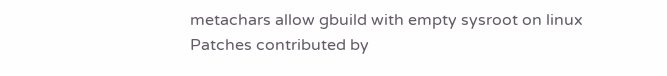metachars allow gbuild with empty sysroot on linux Patches contributed by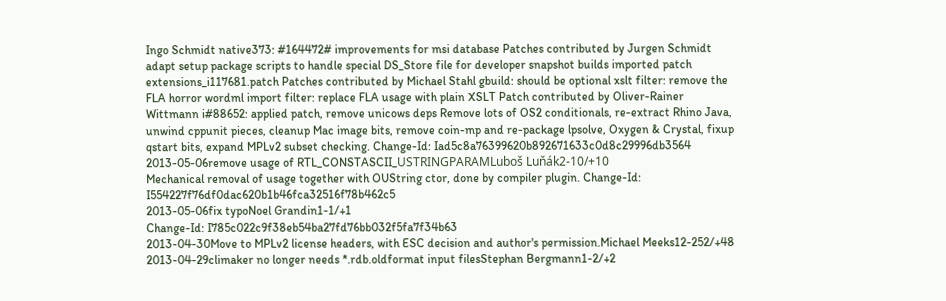Ingo Schmidt native373: #164472# improvements for msi database Patches contributed by Jurgen Schmidt adapt setup package scripts to handle special DS_Store file for developer snapshot builds imported patch extensions_i117681.patch Patches contributed by Michael Stahl gbuild: should be optional xslt filter: remove the FLA horror wordml import filter: replace FLA usage with plain XSLT Patch contributed by Oliver-Rainer Wittmann i#88652: applied patch, remove unicows deps Remove lots of OS2 conditionals, re-extract Rhino Java, unwind cppunit pieces, cleanup Mac image bits, remove coin-mp and re-package lpsolve, Oxygen & Crystal, fixup qstart bits, expand MPLv2 subset checking. Change-Id: Iad5c8a76399620b892671633c0d8c29996db3564
2013-05-06remove usage of RTL_CONSTASCII_USTRINGPARAMLuboš Luňák2-10/+10
Mechanical removal of usage together with OUString ctor, done by compiler plugin. Change-Id: I554227f76df0dac620b1b46fca32516f78b462c5
2013-05-06fix typoNoel Grandin1-1/+1
Change-Id: I785c022c9f38eb54ba27fd76bb032f5fa7f34b63
2013-04-30Move to MPLv2 license headers, with ESC decision and author's permission.Michael Meeks12-252/+48
2013-04-29climaker no longer needs *.rdb.oldformat input filesStephan Bergmann1-2/+2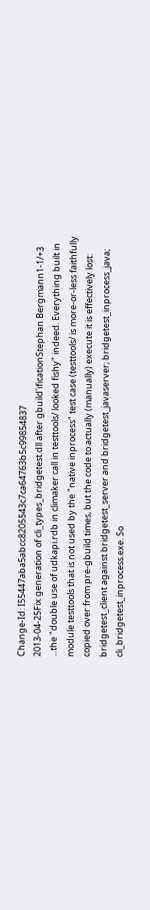Change-Id: I55447aba5abcc8205543c7ca64763b5c99854837
2013-04-25Fix generation of cli_types_bridgetest.dll after gbuild'ificationStephan Bergmann1-1/+3
...the "double use of udkapi.rdb in climaker call in testtools/ looked fishy" indeed. Everything built in module testtools that is not used by the "native inprocess" test case (testtools/ is more-or-less faithfully copied over from pre-gbuild times, but the code to actually (manually) execute it is effectively lost: bridgetest_client against bridgetest_server and bridgetest_javaserver; bridgetest_inprocess_java; cli_bridgetest_inprocess.exe. So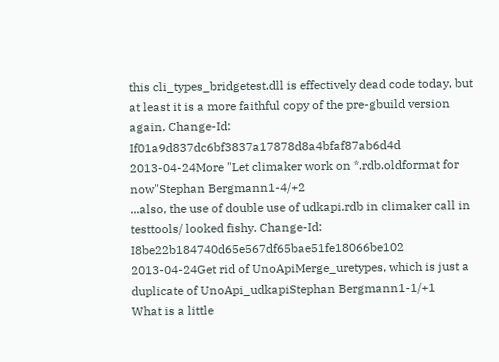this cli_types_bridgetest.dll is effectively dead code today, but at least it is a more faithful copy of the pre-gbuild version again. Change-Id: If01a9d837dc6bf3837a17878d8a4bfaf87ab6d4d
2013-04-24More "Let climaker work on *.rdb.oldformat for now"Stephan Bergmann1-4/+2
...also, the use of double use of udkapi.rdb in climaker call in testtools/ looked fishy. Change-Id: I8be22b184740d65e567df65bae51fe18066be102
2013-04-24Get rid of UnoApiMerge_uretypes, which is just a duplicate of UnoApi_udkapiStephan Bergmann1-1/+1
What is a little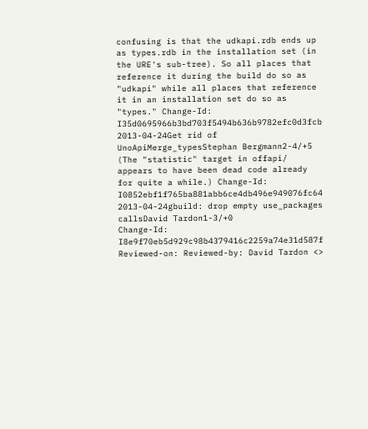confusing is that the udkapi.rdb ends up as types.rdb in the installation set (in the URE's sub-tree). So all places that reference it during the build do so as "udkapi" while all places that reference it in an installation set do so as "types." Change-Id: I35d0695966b3bd703f5494b636b9782efc0d3fcb
2013-04-24Get rid of UnoApiMerge_typesStephan Bergmann2-4/+5
(The "statistic" target in offapi/ appears to have been dead code already for quite a while.) Change-Id: I0852ebf1f765ba881abb6ce4db496e949076fc64
2013-04-24gbuild: drop empty use_packages callsDavid Tardon1-3/+0
Change-Id: I8e9f70eb5d929c98b4379416c2259a74e31d587f Reviewed-on: Reviewed-by: David Tardon <>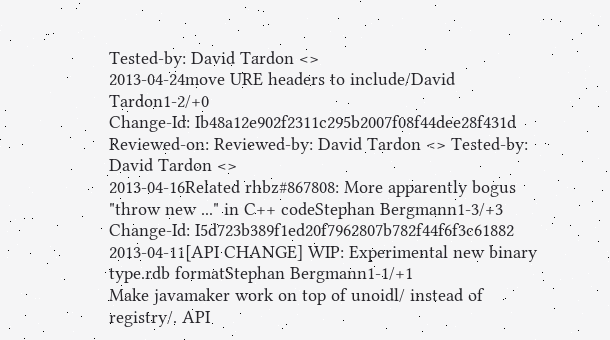Tested-by: David Tardon <>
2013-04-24move URE headers to include/David Tardon1-2/+0
Change-Id: Ib48a12e902f2311c295b2007f08f44dee28f431d Reviewed-on: Reviewed-by: David Tardon <> Tested-by: David Tardon <>
2013-04-16Related rhbz#867808: More apparently bogus "throw new ..." in C++ codeStephan Bergmann1-3/+3
Change-Id: I5d723b389f1ed20f7962807b782f44f6f3c61882
2013-04-11[API CHANGE] WIP: Experimental new binary type.rdb formatStephan Bergmann1-1/+1
Make javamaker work on top of unoidl/ instead of registry/. API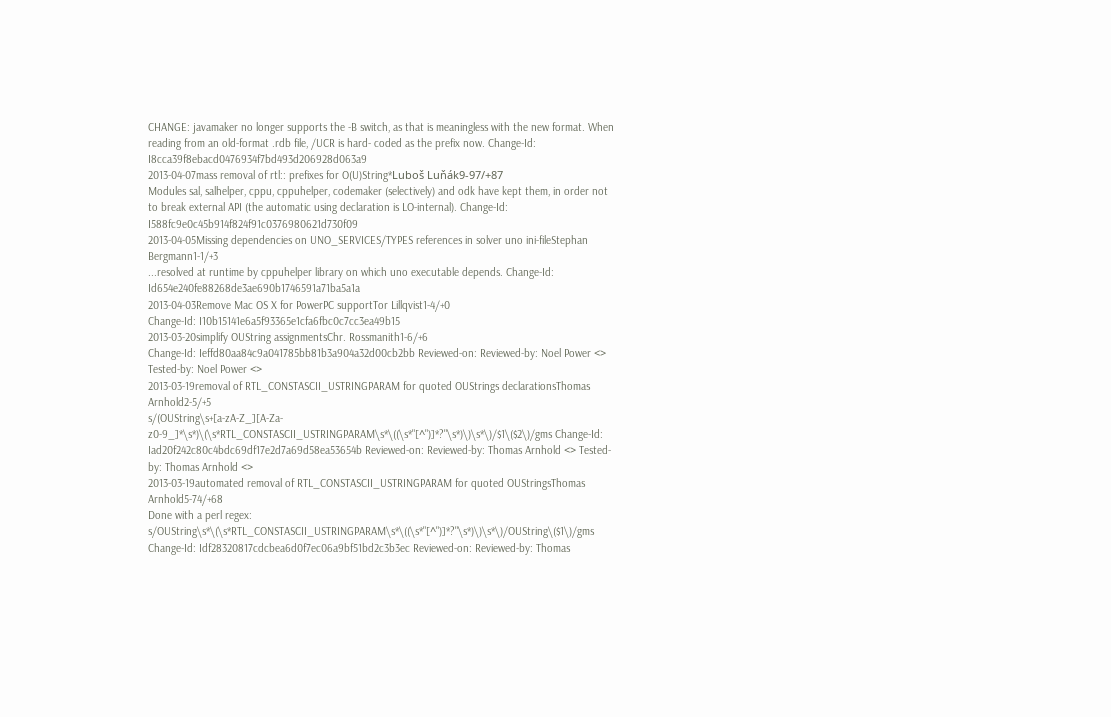CHANGE: javamaker no longer supports the -B switch, as that is meaningless with the new format. When reading from an old-format .rdb file, /UCR is hard- coded as the prefix now. Change-Id: I8cca39f8ebacd0476934f7bd493d206928d063a9
2013-04-07mass removal of rtl:: prefixes for O(U)String*Luboš Luňák9-97/+87
Modules sal, salhelper, cppu, cppuhelper, codemaker (selectively) and odk have kept them, in order not to break external API (the automatic using declaration is LO-internal). Change-Id: I588fc9e0c45b914f824f91c0376980621d730f09
2013-04-05Missing dependencies on UNO_SERVICES/TYPES references in solver uno ini-fileStephan Bergmann1-1/+3
...resolved at runtime by cppuhelper library on which uno executable depends. Change-Id: Id654e240fe88268de3ae690b1746591a71ba5a1a
2013-04-03Remove Mac OS X for PowerPC supportTor Lillqvist1-4/+0
Change-Id: I10b15141e6a5f93365e1cfa6fbc0c7cc3ea49b15
2013-03-20simplify OUString assignmentsChr. Rossmanith1-6/+6
Change-Id: Ieffd80aa84c9a041785bb81b3a904a32d00cb2bb Reviewed-on: Reviewed-by: Noel Power <> Tested-by: Noel Power <>
2013-03-19removal of RTL_CONSTASCII_USTRINGPARAM for quoted OUStrings declarationsThomas Arnhold2-5/+5
s/(OUString\s+[a-zA-Z_][A-Za-z0-9_]*\s*)\(\s*RTL_CONSTASCII_USTRINGPARAM\s*\((\s*"[^")]*?"\s*)\)\s*\)/$1\($2\)/gms Change-Id: Iad20f242c80c4bdc69df17e2d7a69d58ea53654b Reviewed-on: Reviewed-by: Thomas Arnhold <> Tested-by: Thomas Arnhold <>
2013-03-19automated removal of RTL_CONSTASCII_USTRINGPARAM for quoted OUStringsThomas Arnhold5-74/+68
Done with a perl regex: s/OUString\s*\(\s*RTL_CONSTASCII_USTRINGPARAM\s*\((\s*"[^")]*?"\s*)\)\s*\)/OUString\($1\)/gms Change-Id: Idf28320817cdcbea6d0f7ec06a9bf51bd2c3b3ec Reviewed-on: Reviewed-by: Thomas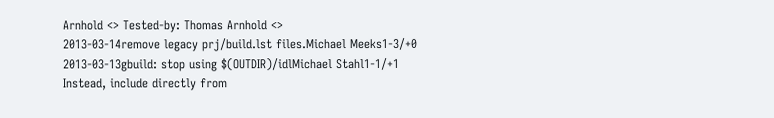Arnhold <> Tested-by: Thomas Arnhold <>
2013-03-14remove legacy prj/build.lst files.Michael Meeks1-3/+0
2013-03-13gbuild: stop using $(OUTDIR)/idlMichael Stahl1-1/+1
Instead, include directly from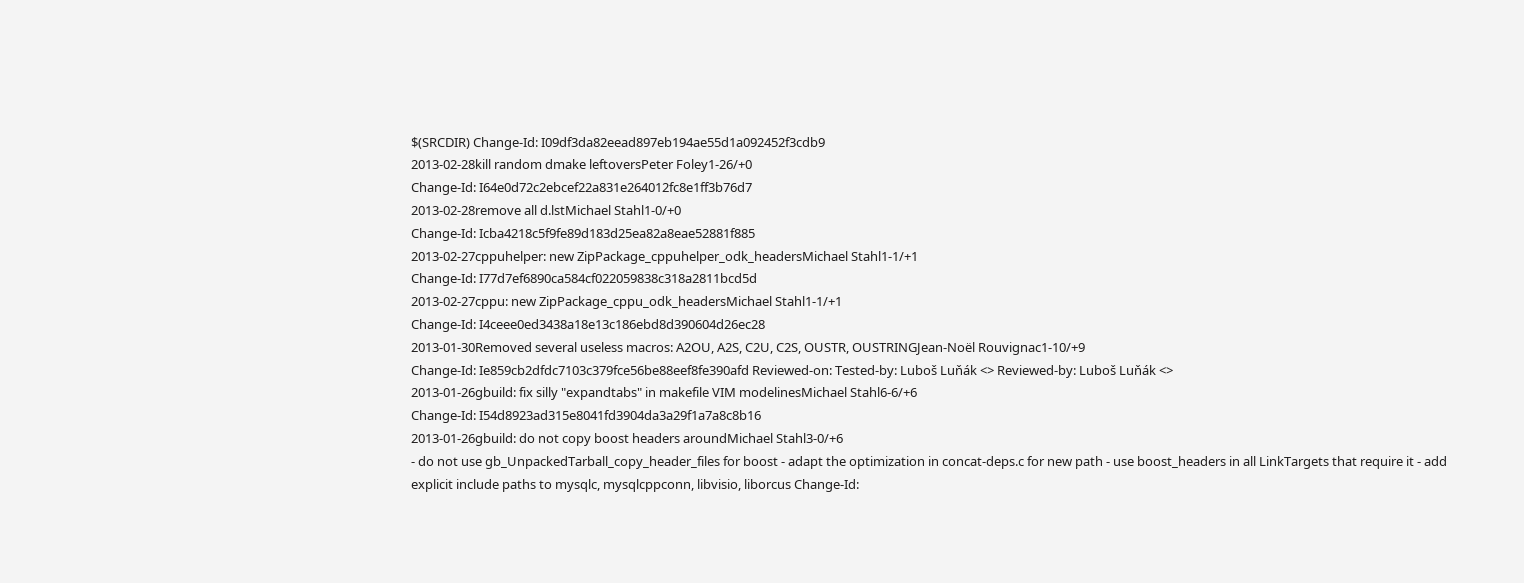$(SRCDIR) Change-Id: I09df3da82eead897eb194ae55d1a092452f3cdb9
2013-02-28kill random dmake leftoversPeter Foley1-26/+0
Change-Id: I64e0d72c2ebcef22a831e264012fc8e1ff3b76d7
2013-02-28remove all d.lstMichael Stahl1-0/+0
Change-Id: Icba4218c5f9fe89d183d25ea82a8eae52881f885
2013-02-27cppuhelper: new ZipPackage_cppuhelper_odk_headersMichael Stahl1-1/+1
Change-Id: I77d7ef6890ca584cf022059838c318a2811bcd5d
2013-02-27cppu: new ZipPackage_cppu_odk_headersMichael Stahl1-1/+1
Change-Id: I4ceee0ed3438a18e13c186ebd8d390604d26ec28
2013-01-30Removed several useless macros: A2OU, A2S, C2U, C2S, OUSTR, OUSTRINGJean-Noël Rouvignac1-10/+9
Change-Id: Ie859cb2dfdc7103c379fce56be88eef8fe390afd Reviewed-on: Tested-by: Luboš Luňák <> Reviewed-by: Luboš Luňák <>
2013-01-26gbuild: fix silly "expandtabs" in makefile VIM modelinesMichael Stahl6-6/+6
Change-Id: I54d8923ad315e8041fd3904da3a29f1a7a8c8b16
2013-01-26gbuild: do not copy boost headers aroundMichael Stahl3-0/+6
- do not use gb_UnpackedTarball_copy_header_files for boost - adapt the optimization in concat-deps.c for new path - use boost_headers in all LinkTargets that require it - add explicit include paths to mysqlc, mysqlcppconn, libvisio, liborcus Change-Id: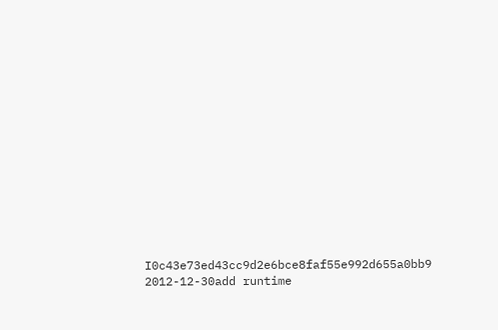I0c43e73ed43cc9d2e6bce8faf55e992d655a0bb9
2012-12-30add runtime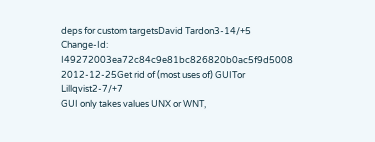deps for custom targetsDavid Tardon3-14/+5
Change-Id: I49272003ea72c84c9e81bc826820b0ac5f9d5008
2012-12-25Get rid of (most uses of) GUITor Lillqvist2-7/+7
GUI only takes values UNX or WNT,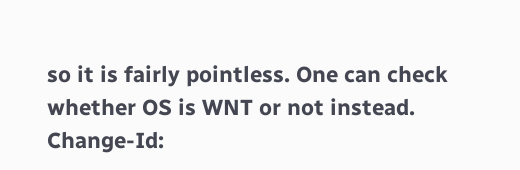so it is fairly pointless. One can check whether OS is WNT or not instead. Change-Id: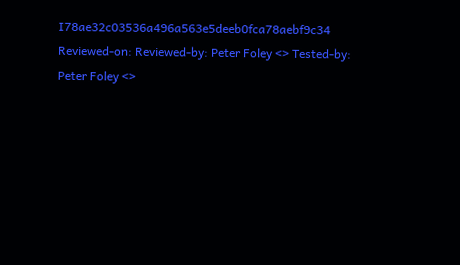I78ae32c03536a496a563e5deeb0fca78aebf9c34 Reviewed-on: Reviewed-by: Peter Foley <> Tested-by: Peter Foley <>